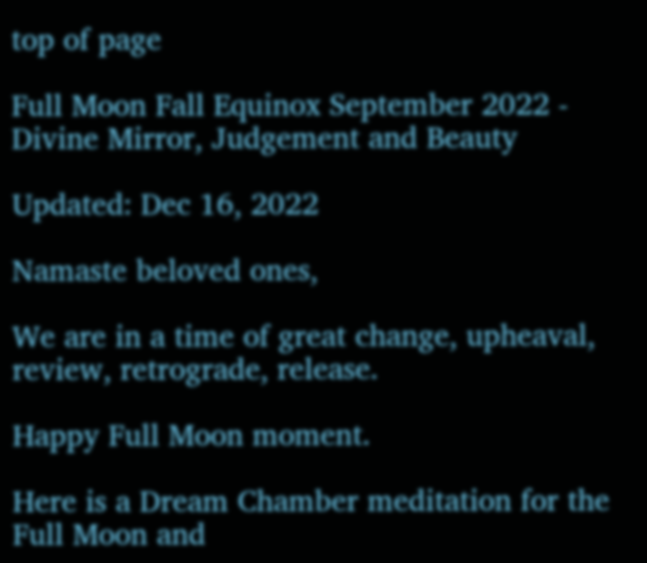top of page

Full Moon Fall Equinox September 2022 - Divine Mirror, Judgement and Beauty

Updated: Dec 16, 2022

Namaste beloved ones,

We are in a time of great change, upheaval, review, retrograde, release.

Happy Full Moon moment.

Here is a Dream Chamber meditation for the Full Moon and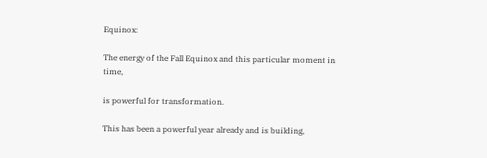Equinox:

The energy of the Fall Equinox and this particular moment in time,

is powerful for transformation.

This has been a powerful year already and is building,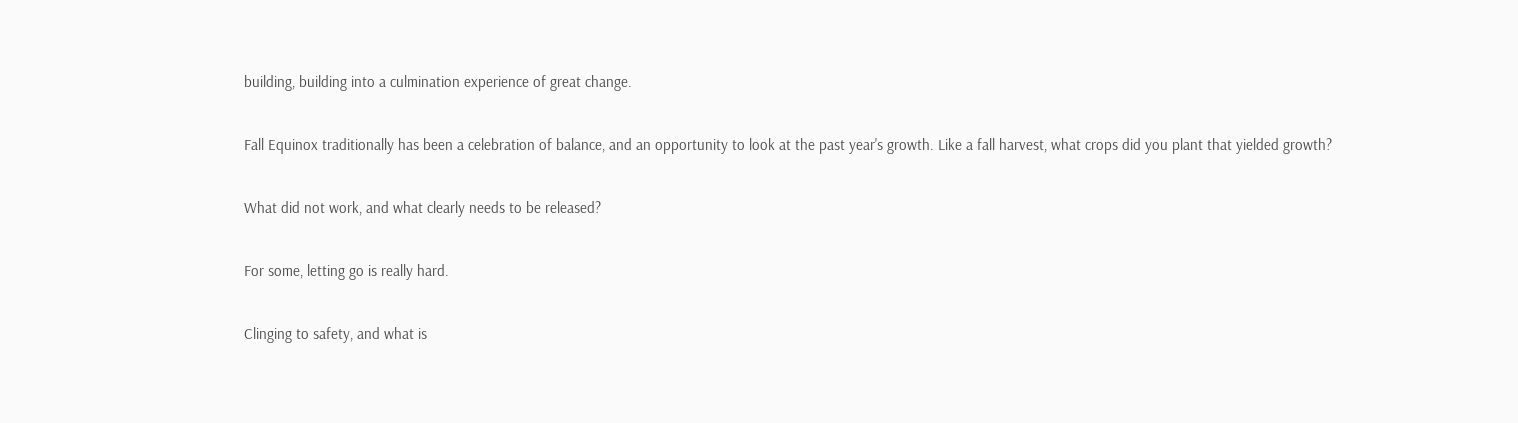building, building into a culmination experience of great change.

Fall Equinox traditionally has been a celebration of balance, and an opportunity to look at the past year's growth. Like a fall harvest, what crops did you plant that yielded growth?

What did not work, and what clearly needs to be released?

For some, letting go is really hard.

Clinging to safety, and what is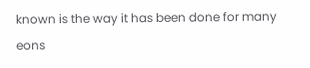known is the way it has been done for many eons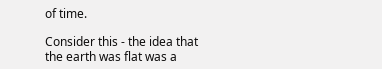of time.

Consider this - the idea that the earth was flat was a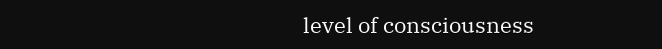level of consciousness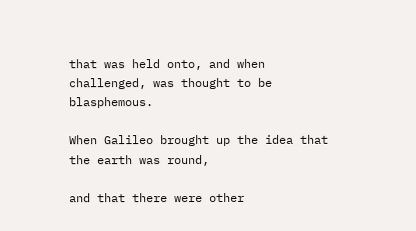that was held onto, and when challenged, was thought to be blasphemous.

When Galileo brought up the idea that the earth was round,

and that there were other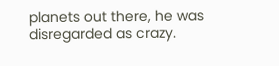planets out there, he was disregarded as crazy.